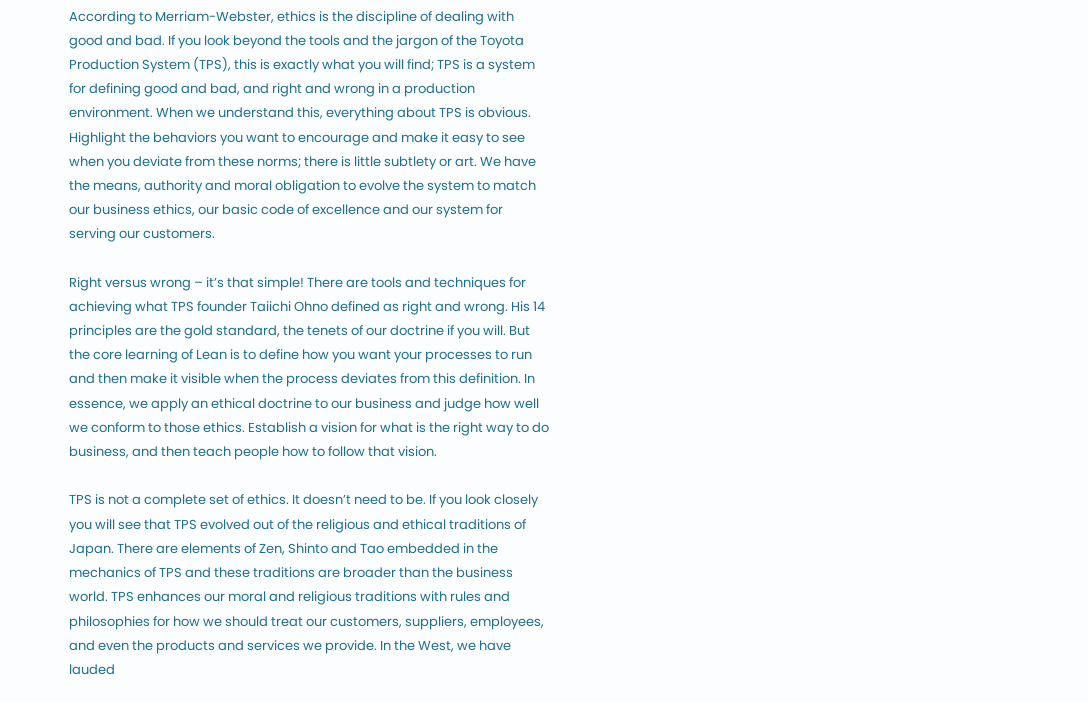According to Merriam-Webster, ethics is the discipline of dealing with good and bad. If you look beyond the tools and the jargon of the Toyota Production System (TPS), this is exactly what you will find; TPS is a system for defining good and bad, and right and wrong in a production environment. When we understand this, everything about TPS is obvious. Highlight the behaviors you want to encourage and make it easy to see when you deviate from these norms; there is little subtlety or art. We have the means, authority and moral obligation to evolve the system to match our business ethics, our basic code of excellence and our system for serving our customers.

Right versus wrong – it’s that simple! There are tools and techniques for achieving what TPS founder Taiichi Ohno defined as right and wrong. His 14 principles are the gold standard, the tenets of our doctrine if you will. But the core learning of Lean is to define how you want your processes to run and then make it visible when the process deviates from this definition. In essence, we apply an ethical doctrine to our business and judge how well we conform to those ethics. Establish a vision for what is the right way to do business, and then teach people how to follow that vision.

TPS is not a complete set of ethics. It doesn’t need to be. If you look closely you will see that TPS evolved out of the religious and ethical traditions of Japan. There are elements of Zen, Shinto and Tao embedded in the mechanics of TPS and these traditions are broader than the business world. TPS enhances our moral and religious traditions with rules and philosophies for how we should treat our customers, suppliers, employees, and even the products and services we provide. In the West, we have lauded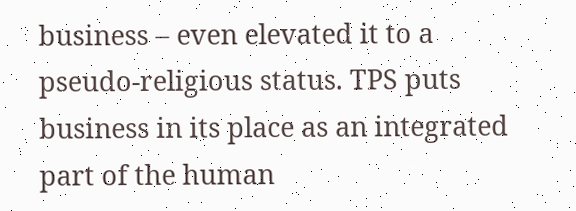business – even elevated it to a pseudo-religious status. TPS puts business in its place as an integrated part of the human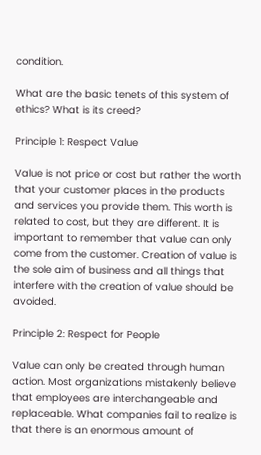condition.

What are the basic tenets of this system of ethics? What is its creed?

Principle 1: Respect Value

Value is not price or cost but rather the worth that your customer places in the products and services you provide them. This worth is related to cost, but they are different. It is important to remember that value can only come from the customer. Creation of value is the sole aim of business and all things that interfere with the creation of value should be avoided.

Principle 2: Respect for People

Value can only be created through human action. Most organizations mistakenly believe that employees are interchangeable and replaceable. What companies fail to realize is that there is an enormous amount of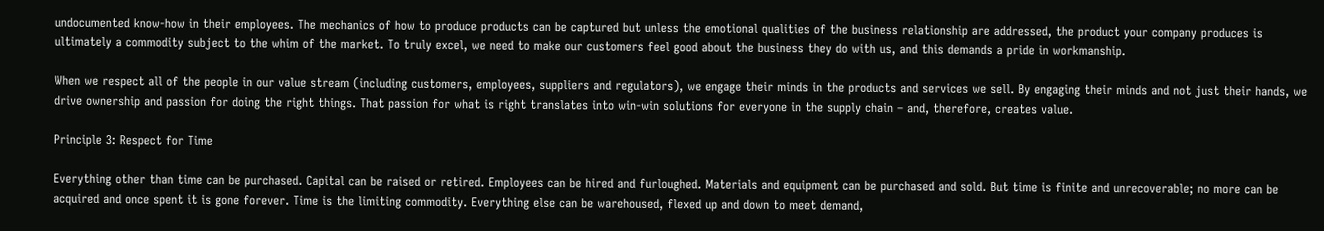undocumented know-how in their employees. The mechanics of how to produce products can be captured but unless the emotional qualities of the business relationship are addressed, the product your company produces is ultimately a commodity subject to the whim of the market. To truly excel, we need to make our customers feel good about the business they do with us, and this demands a pride in workmanship.

When we respect all of the people in our value stream (including customers, employees, suppliers and regulators), we engage their minds in the products and services we sell. By engaging their minds and not just their hands, we drive ownership and passion for doing the right things. That passion for what is right translates into win-win solutions for everyone in the supply chain – and, therefore, creates value.

Principle 3: Respect for Time

Everything other than time can be purchased. Capital can be raised or retired. Employees can be hired and furloughed. Materials and equipment can be purchased and sold. But time is finite and unrecoverable; no more can be acquired and once spent it is gone forever. Time is the limiting commodity. Everything else can be warehoused, flexed up and down to meet demand,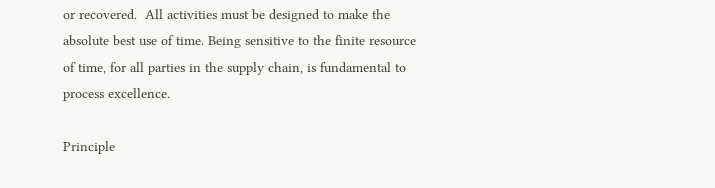or recovered.  All activities must be designed to make the absolute best use of time. Being sensitive to the finite resource of time, for all parties in the supply chain, is fundamental to process excellence.

Principle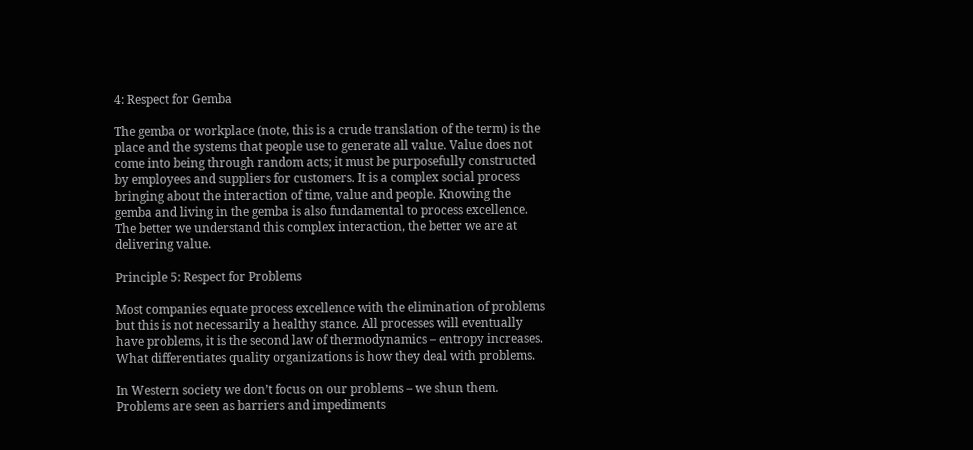4: Respect for Gemba

The gemba or workplace (note, this is a crude translation of the term) is the place and the systems that people use to generate all value. Value does not come into being through random acts; it must be purposefully constructed by employees and suppliers for customers. It is a complex social process bringing about the interaction of time, value and people. Knowing the gemba and living in the gemba is also fundamental to process excellence. The better we understand this complex interaction, the better we are at delivering value.

Principle 5: Respect for Problems

Most companies equate process excellence with the elimination of problems but this is not necessarily a healthy stance. All processes will eventually have problems, it is the second law of thermodynamics – entropy increases. What differentiates quality organizations is how they deal with problems.

In Western society we don’t focus on our problems – we shun them. Problems are seen as barriers and impediments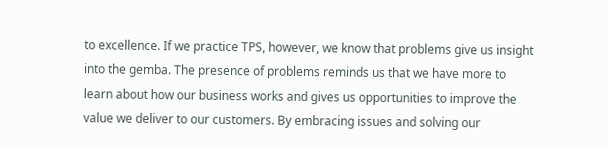to excellence. If we practice TPS, however, we know that problems give us insight into the gemba. The presence of problems reminds us that we have more to learn about how our business works and gives us opportunities to improve the value we deliver to our customers. By embracing issues and solving our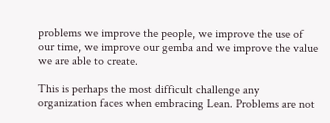problems we improve the people, we improve the use of our time, we improve our gemba and we improve the value we are able to create.

This is perhaps the most difficult challenge any organization faces when embracing Lean. Problems are not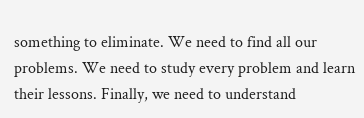something to eliminate. We need to find all our problems. We need to study every problem and learn their lessons. Finally, we need to understand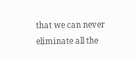that we can never eliminate all the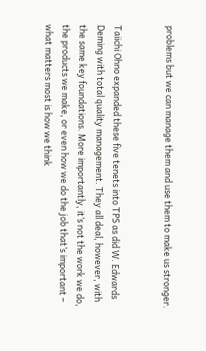problems but we can manage them and use them to make us stronger.


Taiichi Ohno expanded these five tenets into TPS as did W. Edwards Deming with total quality management. They all deal, however, with the same key foundations. More importantly, it’s not the work we do, the products we make, or even how we do the job that’s important – what matters most is how we think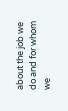about the job we do and for whom we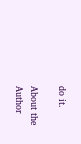do it.

About the Author